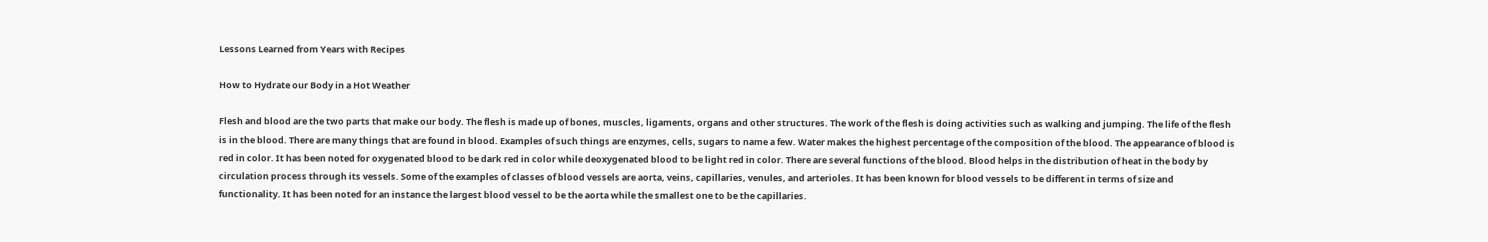Lessons Learned from Years with Recipes

How to Hydrate our Body in a Hot Weather

Flesh and blood are the two parts that make our body. The flesh is made up of bones, muscles, ligaments, organs and other structures. The work of the flesh is doing activities such as walking and jumping. The life of the flesh is in the blood. There are many things that are found in blood. Examples of such things are enzymes, cells, sugars to name a few. Water makes the highest percentage of the composition of the blood. The appearance of blood is red in color. It has been noted for oxygenated blood to be dark red in color while deoxygenated blood to be light red in color. There are several functions of the blood. Blood helps in the distribution of heat in the body by circulation process through its vessels. Some of the examples of classes of blood vessels are aorta, veins, capillaries, venules, and arterioles. It has been known for blood vessels to be different in terms of size and functionality. It has been noted for an instance the largest blood vessel to be the aorta while the smallest one to be the capillaries.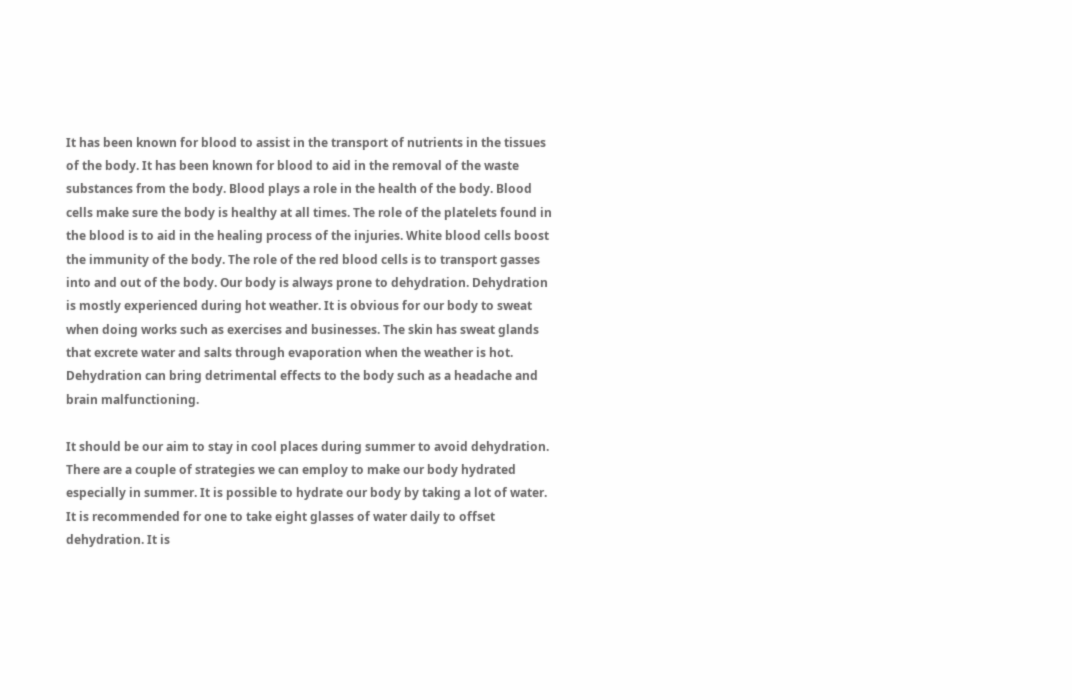It has been known for blood to assist in the transport of nutrients in the tissues of the body. It has been known for blood to aid in the removal of the waste substances from the body. Blood plays a role in the health of the body. Blood cells make sure the body is healthy at all times. The role of the platelets found in the blood is to aid in the healing process of the injuries. White blood cells boost the immunity of the body. The role of the red blood cells is to transport gasses into and out of the body. Our body is always prone to dehydration. Dehydration is mostly experienced during hot weather. It is obvious for our body to sweat when doing works such as exercises and businesses. The skin has sweat glands that excrete water and salts through evaporation when the weather is hot. Dehydration can bring detrimental effects to the body such as a headache and brain malfunctioning.

It should be our aim to stay in cool places during summer to avoid dehydration. There are a couple of strategies we can employ to make our body hydrated especially in summer. It is possible to hydrate our body by taking a lot of water. It is recommended for one to take eight glasses of water daily to offset dehydration. It is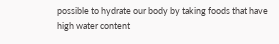possible to hydrate our body by taking foods that have high water content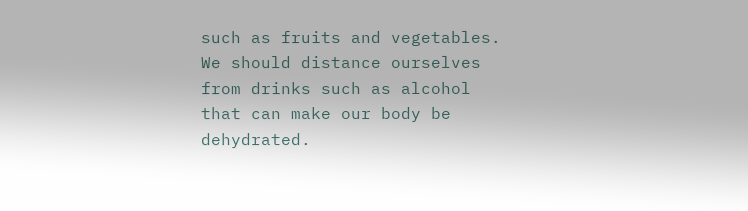such as fruits and vegetables. We should distance ourselves from drinks such as alcohol that can make our body be dehydrated.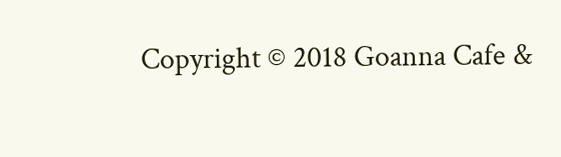Copyright © 2018 Goanna Cafe &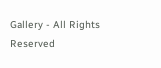Gallery - All Rights Reserved